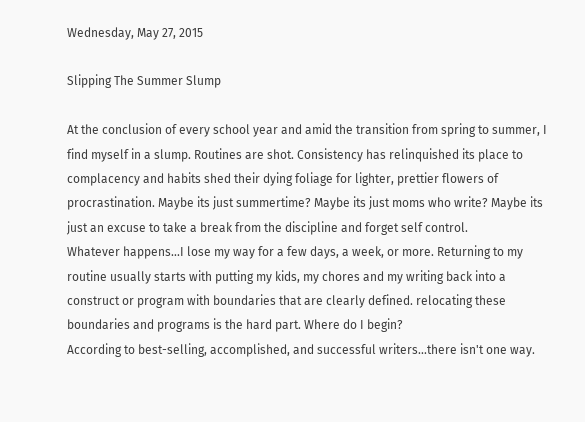Wednesday, May 27, 2015

Slipping The Summer Slump

At the conclusion of every school year and amid the transition from spring to summer, I find myself in a slump. Routines are shot. Consistency has relinquished its place to complacency and habits shed their dying foliage for lighter, prettier flowers of procrastination. Maybe its just summertime? Maybe its just moms who write? Maybe its just an excuse to take a break from the discipline and forget self control.
Whatever happens...I lose my way for a few days, a week, or more. Returning to my routine usually starts with putting my kids, my chores and my writing back into a construct or program with boundaries that are clearly defined. relocating these boundaries and programs is the hard part. Where do I begin?
According to best-selling, accomplished, and successful writers...there isn't one way.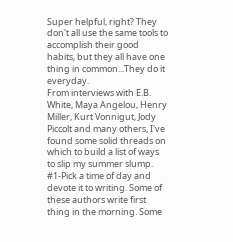Super helpful, right? They don't all use the same tools to accomplish their good habits, but they all have one thing in common...They do it everyday.
From interviews with E.B. White, Maya Angelou, Henry Miller, Kurt Vonnigut, Jody Piccolt and many others, I've found some solid threads on which to build a list of ways to slip my summer slump.
#1-Pick a time of day and devote it to writing. Some of these authors write first thing in the morning. Some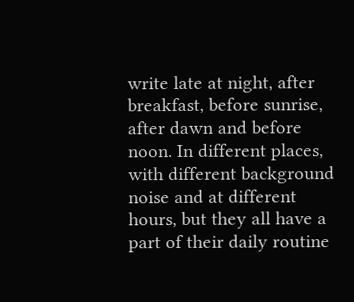write late at night, after breakfast, before sunrise, after dawn and before noon. In different places, with different background noise and at different hours, but they all have a part of their daily routine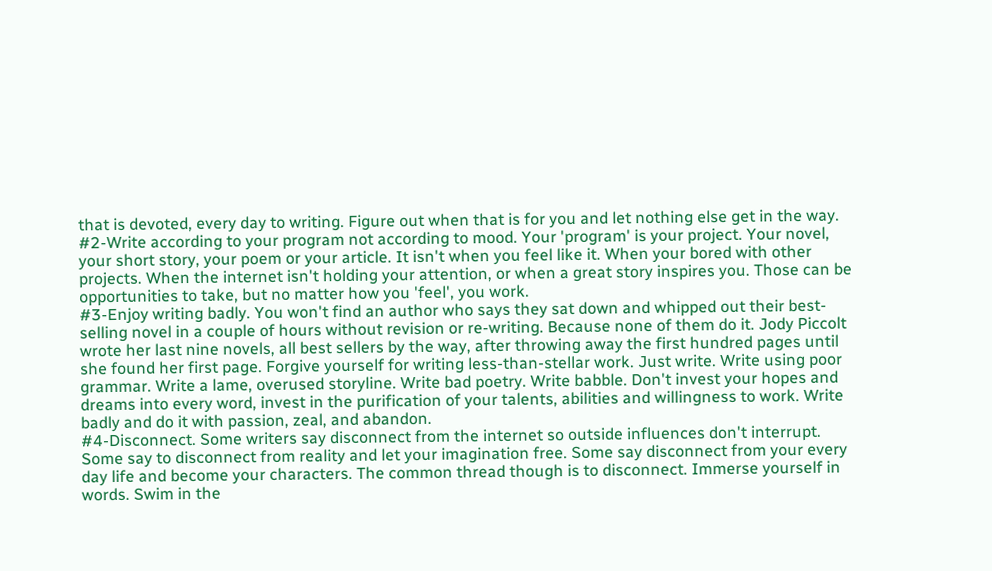that is devoted, every day to writing. Figure out when that is for you and let nothing else get in the way.
#2-Write according to your program not according to mood. Your 'program' is your project. Your novel, your short story, your poem or your article. It isn't when you feel like it. When your bored with other projects. When the internet isn't holding your attention, or when a great story inspires you. Those can be opportunities to take, but no matter how you 'feel', you work.
#3-Enjoy writing badly. You won't find an author who says they sat down and whipped out their best-selling novel in a couple of hours without revision or re-writing. Because none of them do it. Jody Piccolt wrote her last nine novels, all best sellers by the way, after throwing away the first hundred pages until she found her first page. Forgive yourself for writing less-than-stellar work. Just write. Write using poor grammar. Write a lame, overused storyline. Write bad poetry. Write babble. Don't invest your hopes and dreams into every word, invest in the purification of your talents, abilities and willingness to work. Write badly and do it with passion, zeal, and abandon.
#4-Disconnect. Some writers say disconnect from the internet so outside influences don't interrupt. Some say to disconnect from reality and let your imagination free. Some say disconnect from your every day life and become your characters. The common thread though is to disconnect. Immerse yourself in words. Swim in the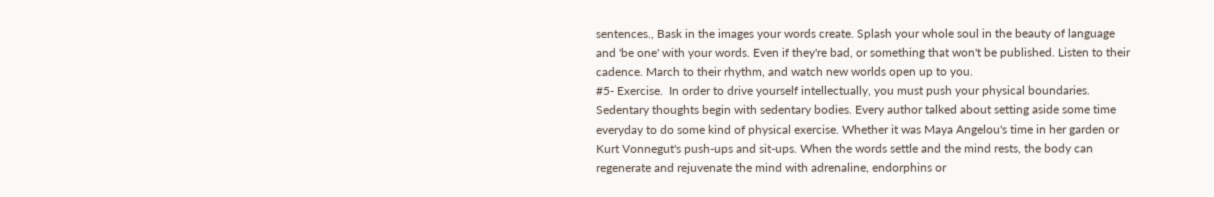sentences., Bask in the images your words create. Splash your whole soul in the beauty of language and 'be one' with your words. Even if they're bad, or something that won't be published. Listen to their cadence. March to their rhythm, and watch new worlds open up to you.
#5- Exercise.  In order to drive yourself intellectually, you must push your physical boundaries. Sedentary thoughts begin with sedentary bodies. Every author talked about setting aside some time everyday to do some kind of physical exercise. Whether it was Maya Angelou's time in her garden or Kurt Vonnegut's push-ups and sit-ups. When the words settle and the mind rests, the body can regenerate and rejuvenate the mind with adrenaline, endorphins or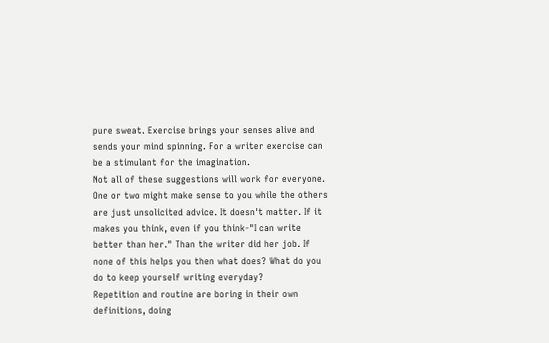pure sweat. Exercise brings your senses alive and sends your mind spinning. For a writer exercise can be a stimulant for the imagination.
Not all of these suggestions will work for everyone. One or two might make sense to you while the others are just unsolicited advice. It doesn't matter. If it makes you think, even if you think-"I can write better than her." Than the writer did her job. If none of this helps you then what does? What do you do to keep yourself writing everyday?
Repetition and routine are boring in their own definitions, doing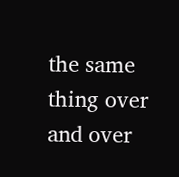the same thing over and over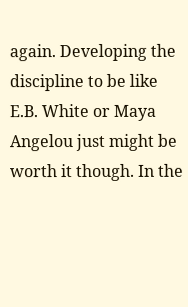again. Developing the discipline to be like E.B. White or Maya Angelou just might be worth it though. In the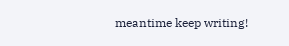meantime keep writing!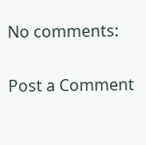No comments:

Post a Comment